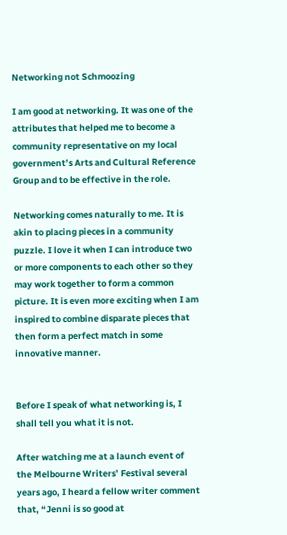Networking not Schmoozing

I am good at networking. It was one of the attributes that helped me to become a community representative on my local government’s Arts and Cultural Reference Group and to be effective in the role.

Networking comes naturally to me. It is akin to placing pieces in a community puzzle. I love it when I can introduce two or more components to each other so they may work together to form a common picture. It is even more exciting when I am inspired to combine disparate pieces that then form a perfect match in some innovative manner.


Before I speak of what networking is, I shall tell you what it is not.

After watching me at a launch event of the Melbourne Writers’ Festival several years ago, I heard a fellow writer comment that, “Jenni is so good at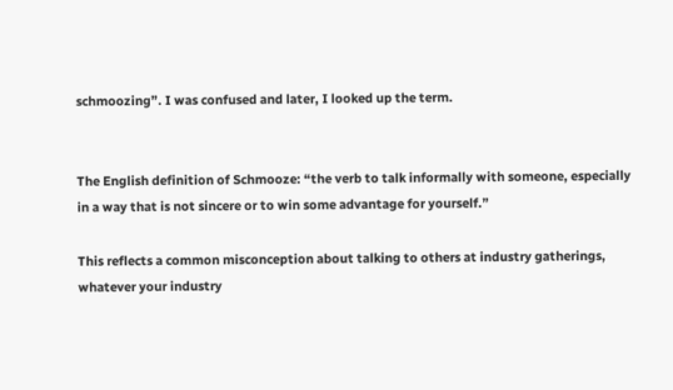schmoozing”. I was confused and later, I looked up the term.


The English definition of Schmooze: “the verb to talk informally with someone, especially in a way that is not sincere or to win some advantage for yourself.”

This reflects a common misconception about talking to others at industry gatherings, whatever your industry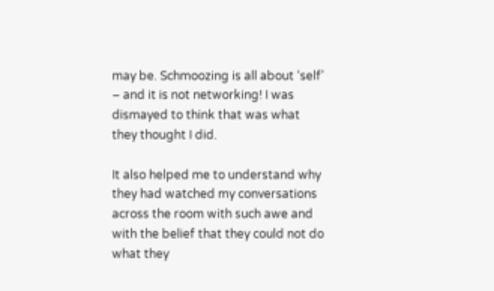may be. Schmoozing is all about ‘self’ – and it is not networking! I was dismayed to think that was what they thought I did.

It also helped me to understand why they had watched my conversations across the room with such awe and with the belief that they could not do what they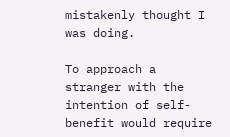mistakenly thought I was doing.

To approach a stranger with the intention of self-benefit would require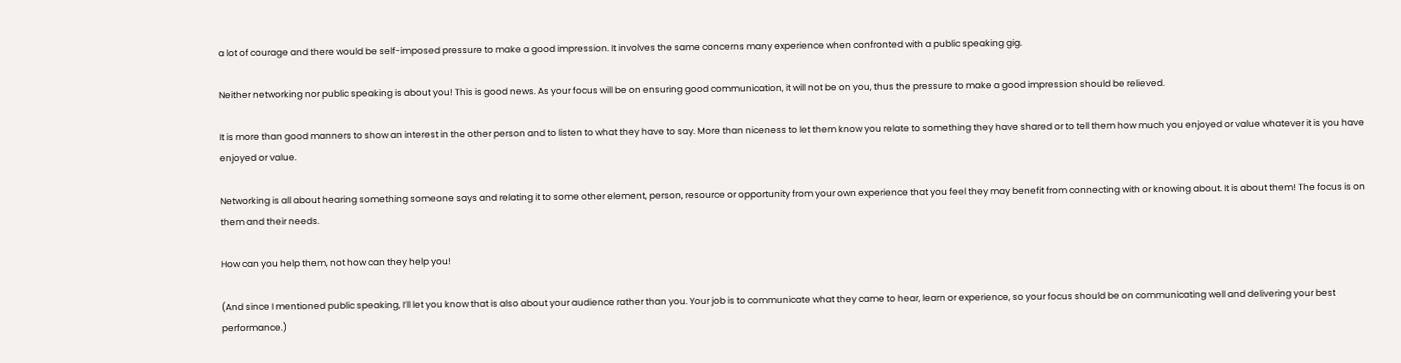a lot of courage and there would be self-imposed pressure to make a good impression. It involves the same concerns many experience when confronted with a public speaking gig.

Neither networking nor public speaking is about you! This is good news. As your focus will be on ensuring good communication, it will not be on you, thus the pressure to make a good impression should be relieved.

It is more than good manners to show an interest in the other person and to listen to what they have to say. More than niceness to let them know you relate to something they have shared or to tell them how much you enjoyed or value whatever it is you have enjoyed or value.

Networking is all about hearing something someone says and relating it to some other element, person, resource or opportunity from your own experience that you feel they may benefit from connecting with or knowing about. It is about them! The focus is on them and their needs.

How can you help them, not how can they help you!

(And since I mentioned public speaking, I’ll let you know that is also about your audience rather than you. Your job is to communicate what they came to hear, learn or experience, so your focus should be on communicating well and delivering your best performance.)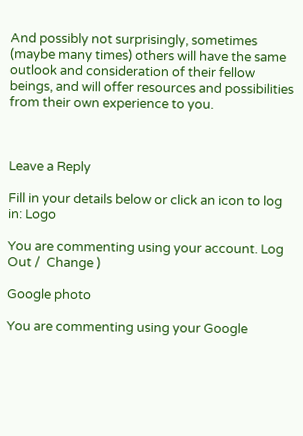And possibly not surprisingly, sometimes (maybe many times) others will have the same outlook and consideration of their fellow beings, and will offer resources and possibilities from their own experience to you.



Leave a Reply

Fill in your details below or click an icon to log in: Logo

You are commenting using your account. Log Out /  Change )

Google photo

You are commenting using your Google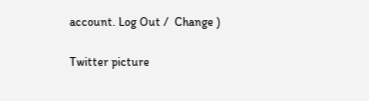account. Log Out /  Change )

Twitter picture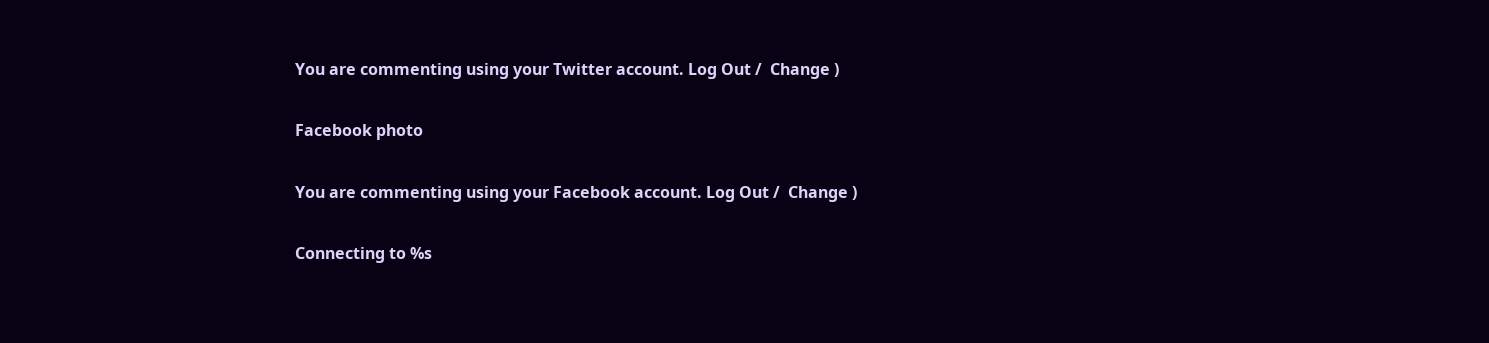You are commenting using your Twitter account. Log Out /  Change )

Facebook photo

You are commenting using your Facebook account. Log Out /  Change )

Connecting to %s